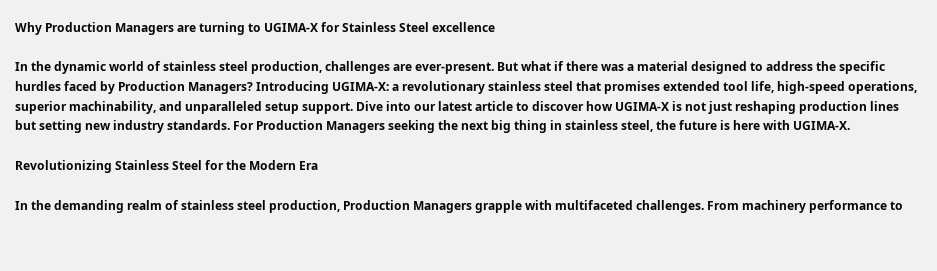Why Production Managers are turning to UGIMA-X for Stainless Steel excellence

In the dynamic world of stainless steel production, challenges are ever-present. But what if there was a material designed to address the specific hurdles faced by Production Managers? Introducing UGIMA-X: a revolutionary stainless steel that promises extended tool life, high-speed operations, superior machinability, and unparalleled setup support. Dive into our latest article to discover how UGIMA-X is not just reshaping production lines but setting new industry standards. For Production Managers seeking the next big thing in stainless steel, the future is here with UGIMA-X.

Revolutionizing Stainless Steel for the Modern Era

In the demanding realm of stainless steel production, Production Managers grapple with multifaceted challenges. From machinery performance to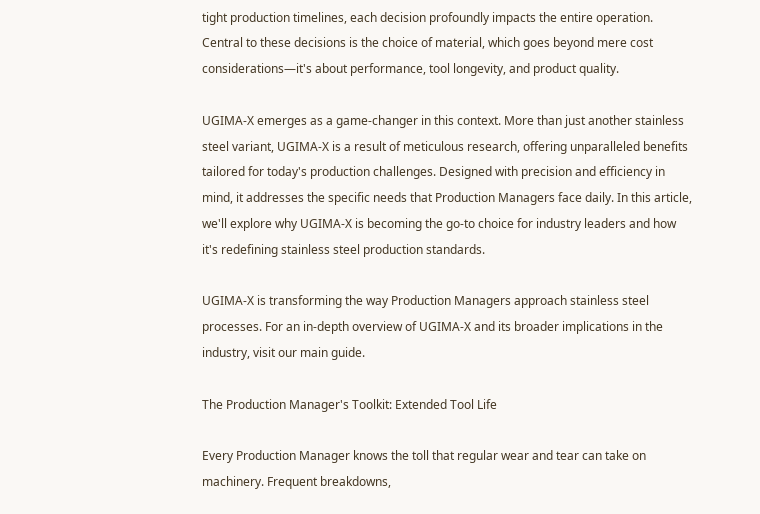tight production timelines, each decision profoundly impacts the entire operation. Central to these decisions is the choice of material, which goes beyond mere cost considerations—it's about performance, tool longevity, and product quality.

UGIMA-X emerges as a game-changer in this context. More than just another stainless steel variant, UGIMA-X is a result of meticulous research, offering unparalleled benefits tailored for today's production challenges. Designed with precision and efficiency in mind, it addresses the specific needs that Production Managers face daily. In this article, we'll explore why UGIMA-X is becoming the go-to choice for industry leaders and how it's redefining stainless steel production standards.

UGIMA-X is transforming the way Production Managers approach stainless steel processes. For an in-depth overview of UGIMA-X and its broader implications in the industry, visit our main guide.

The Production Manager's Toolkit: Extended Tool Life

Every Production Manager knows the toll that regular wear and tear can take on machinery. Frequent breakdowns,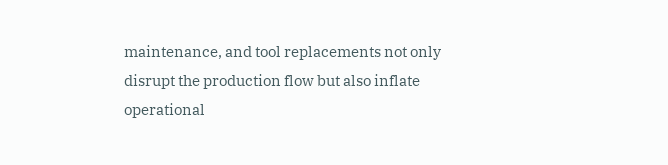maintenance, and tool replacements not only disrupt the production flow but also inflate operational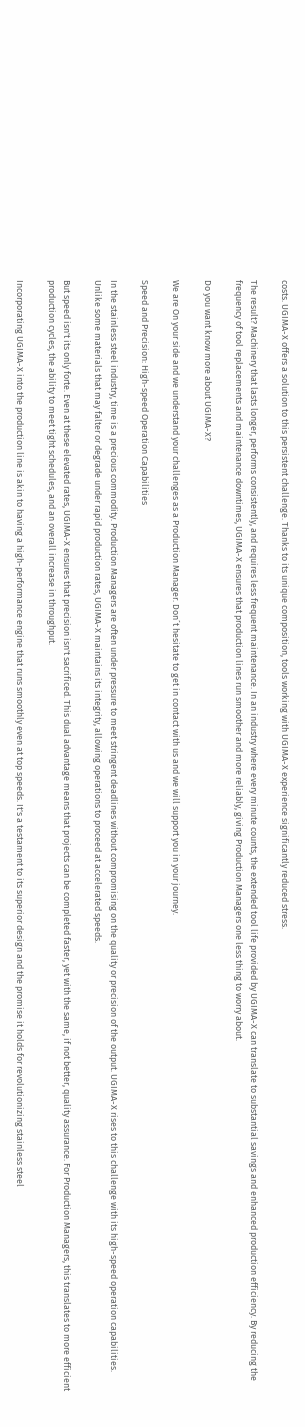costs. UGIMA-X offers a solution to this persistent challenge. Thanks to its unique composition, tools working with UGIMA-X experience significantly reduced stress.

The result? Machinery that lasts longer, performs consistently, and requires less frequent maintenance. In an industry where every minute counts, the extended tool life provided by UGIMA-X can translate to substantial savings and enhanced production efficiency. By reducing the frequency of tool replacements and maintenance downtimes, UGIMA-X ensures that production lines run smoother and more reliably, giving Production Managers one less thing to worry about.

Do you want know more about UGIMA-X?

We are On your side and we understand your challenges as a Production Manager. Don´t hesitate to get in contact with us and we will support you in your journey.

Speed and Precision: High-speed Operation Capabilities

In the stainless steel industry, time is a precious commodity. Production Managers are often under pressure to meet stringent deadlines without compromising on the quality or precision of the output. UGIMA-X rises to this challenge with its high-speed operation capabilities. Unlike some materials that may falter or degrade under rapid production rates, UGIMA-X maintains its integrity, allowing operations to proceed at accelerated speeds.

But speed isn't its only forte. Even at these elevated rates, UGIMA-X ensures that precision isn't sacrificed. This dual advantage means that projects can be completed faster, yet with the same, if not better, quality assurance. For Production Managers, this translates to more efficient production cycles, the ability to meet tight schedules, and an overall increase in throughput.

Incorporating UGIMA-X into the production line is akin to having a high-performance engine that runs smoothly even at top speeds. It's a testament to its superior design and the promise it holds for revolutionizing stainless steel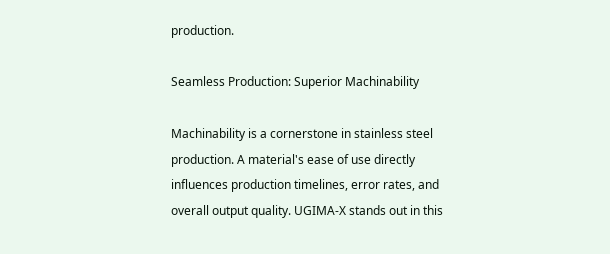production.

Seamless Production: Superior Machinability

Machinability is a cornerstone in stainless steel production. A material's ease of use directly influences production timelines, error rates, and overall output quality. UGIMA-X stands out in this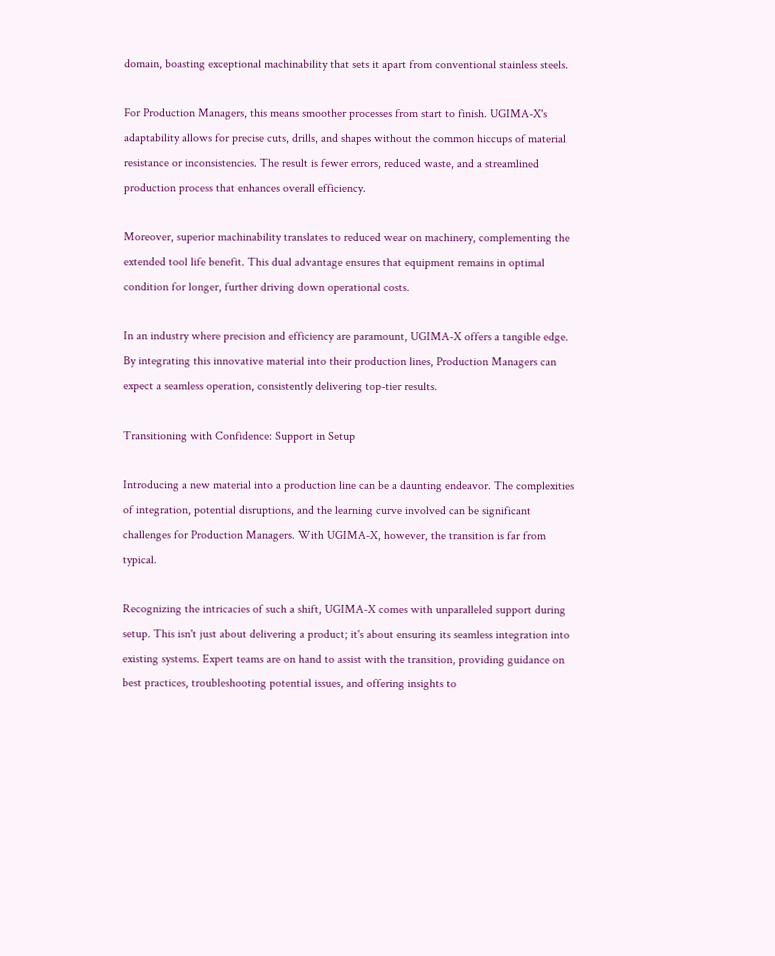domain, boasting exceptional machinability that sets it apart from conventional stainless steels.

For Production Managers, this means smoother processes from start to finish. UGIMA-X's adaptability allows for precise cuts, drills, and shapes without the common hiccups of material resistance or inconsistencies. The result is fewer errors, reduced waste, and a streamlined production process that enhances overall efficiency.

Moreover, superior machinability translates to reduced wear on machinery, complementing the extended tool life benefit. This dual advantage ensures that equipment remains in optimal condition for longer, further driving down operational costs.

In an industry where precision and efficiency are paramount, UGIMA-X offers a tangible edge. By integrating this innovative material into their production lines, Production Managers can expect a seamless operation, consistently delivering top-tier results.

Transitioning with Confidence: Support in Setup

Introducing a new material into a production line can be a daunting endeavor. The complexities of integration, potential disruptions, and the learning curve involved can be significant challenges for Production Managers. With UGIMA-X, however, the transition is far from typical.

Recognizing the intricacies of such a shift, UGIMA-X comes with unparalleled support during setup. This isn't just about delivering a product; it's about ensuring its seamless integration into existing systems. Expert teams are on hand to assist with the transition, providing guidance on best practices, troubleshooting potential issues, and offering insights to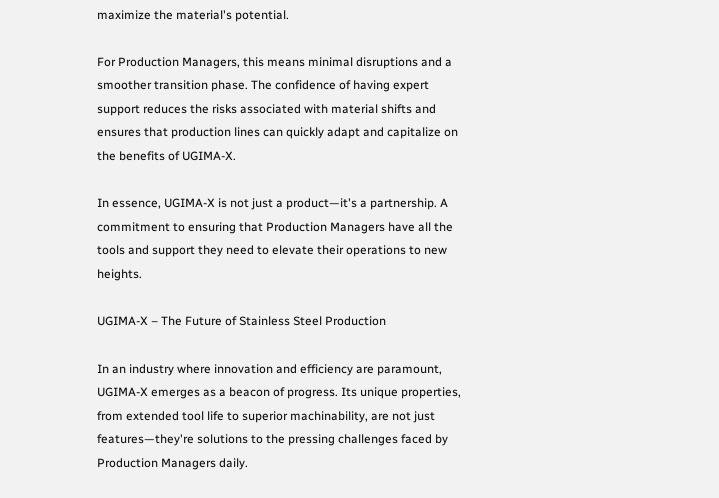maximize the material's potential.

For Production Managers, this means minimal disruptions and a smoother transition phase. The confidence of having expert support reduces the risks associated with material shifts and ensures that production lines can quickly adapt and capitalize on the benefits of UGIMA-X.

In essence, UGIMA-X is not just a product—it's a partnership. A commitment to ensuring that Production Managers have all the tools and support they need to elevate their operations to new heights.

UGIMA-X – The Future of Stainless Steel Production

In an industry where innovation and efficiency are paramount, UGIMA-X emerges as a beacon of progress. Its unique properties, from extended tool life to superior machinability, are not just features—they're solutions to the pressing challenges faced by Production Managers daily.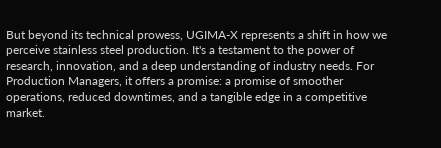But beyond its technical prowess, UGIMA-X represents a shift in how we perceive stainless steel production. It's a testament to the power of research, innovation, and a deep understanding of industry needs. For Production Managers, it offers a promise: a promise of smoother operations, reduced downtimes, and a tangible edge in a competitive market.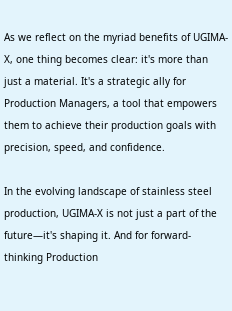As we reflect on the myriad benefits of UGIMA-X, one thing becomes clear: it's more than just a material. It's a strategic ally for Production Managers, a tool that empowers them to achieve their production goals with precision, speed, and confidence.

In the evolving landscape of stainless steel production, UGIMA-X is not just a part of the future—it's shaping it. And for forward-thinking Production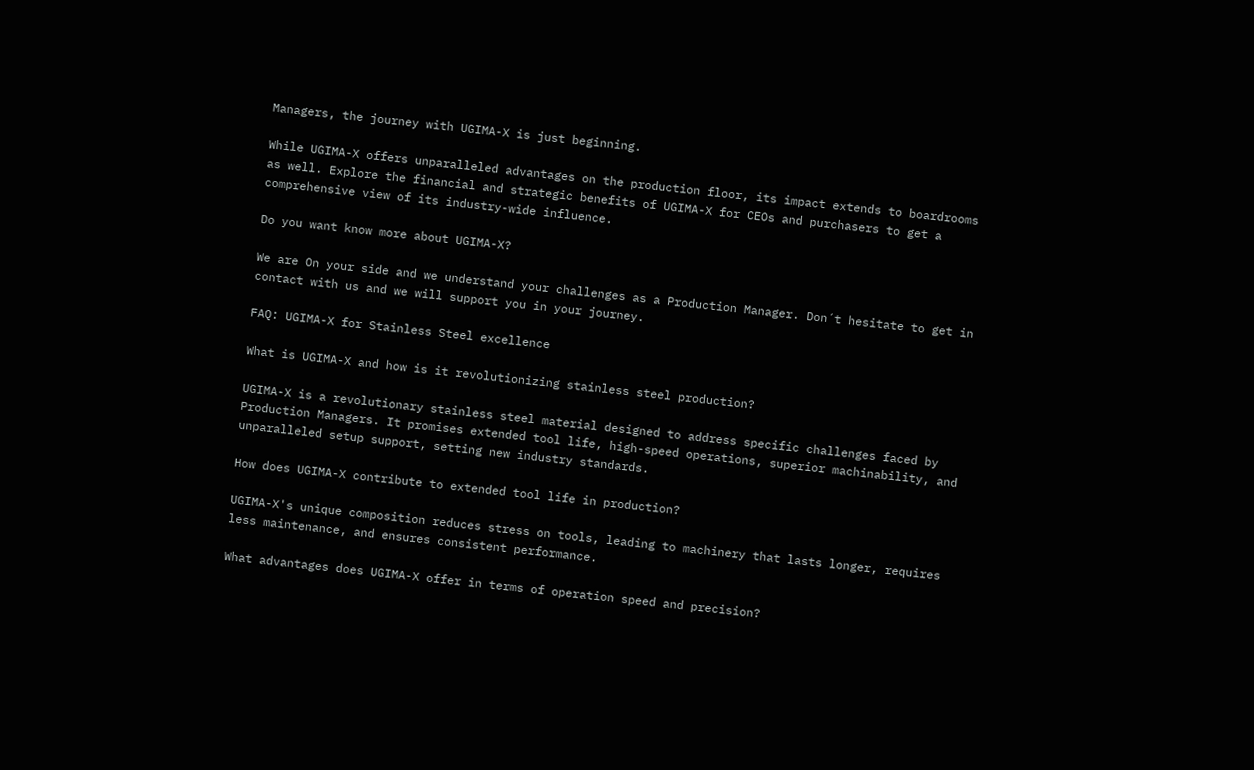Managers, the journey with UGIMA-X is just beginning.

While UGIMA-X offers unparalleled advantages on the production floor, its impact extends to boardrooms as well. Explore the financial and strategic benefits of UGIMA-X for CEOs and purchasers to get a comprehensive view of its industry-wide influence.

Do you want know more about UGIMA-X?

We are On your side and we understand your challenges as a Production Manager. Don´t hesitate to get in contact with us and we will support you in your journey.

FAQ: UGIMA-X for Stainless Steel excellence

What is UGIMA-X and how is it revolutionizing stainless steel production?

UGIMA-X is a revolutionary stainless steel material designed to address specific challenges faced by Production Managers. It promises extended tool life, high-speed operations, superior machinability, and unparalleled setup support, setting new industry standards.

How does UGIMA-X contribute to extended tool life in production?

UGIMA-X's unique composition reduces stress on tools, leading to machinery that lasts longer, requires less maintenance, and ensures consistent performance.

What advantages does UGIMA-X offer in terms of operation speed and precision?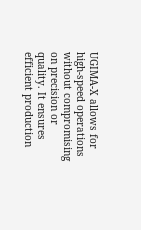UGIMA-X allows for high-speed operations without compromising on precision or quality. It ensures efficient production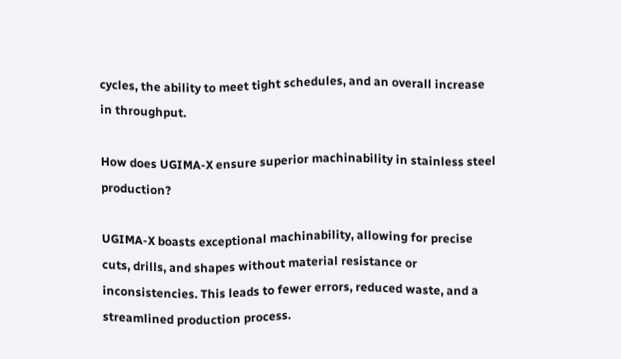cycles, the ability to meet tight schedules, and an overall increase in throughput.

How does UGIMA-X ensure superior machinability in stainless steel production?

UGIMA-X boasts exceptional machinability, allowing for precise cuts, drills, and shapes without material resistance or inconsistencies. This leads to fewer errors, reduced waste, and a streamlined production process.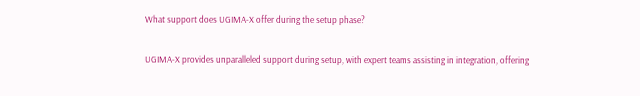What support does UGIMA-X offer during the setup phase?

UGIMA-X provides unparalleled support during setup, with expert teams assisting in integration, offering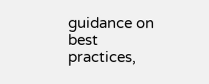guidance on best practices,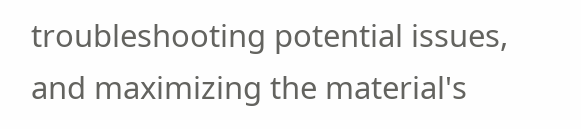troubleshooting potential issues, and maximizing the material's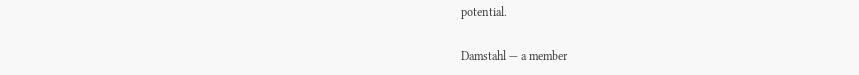potential.

Damstahl — a member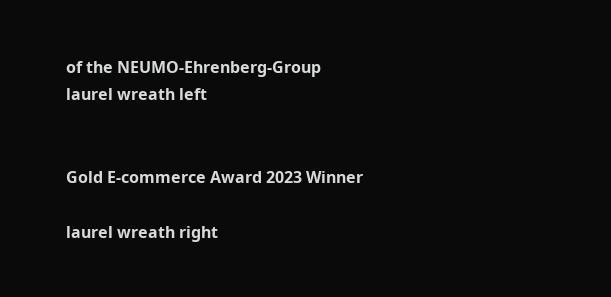of the NEUMO-Ehrenberg-Group
laurel wreath left


Gold E-commerce Award 2023 Winner

laurel wreath right